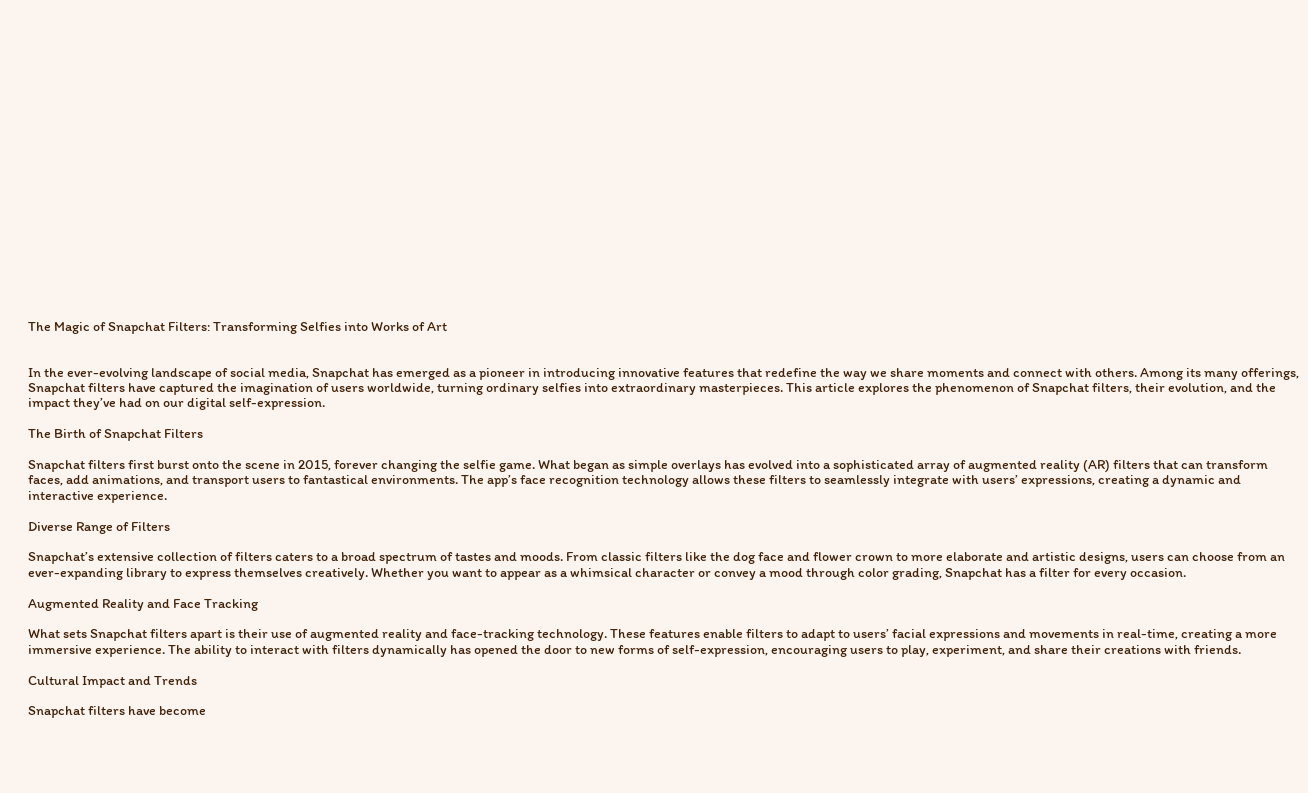The Magic of Snapchat Filters: Transforming Selfies into Works of Art


In the ever-evolving landscape of social media, Snapchat has emerged as a pioneer in introducing innovative features that redefine the way we share moments and connect with others. Among its many offerings, Snapchat filters have captured the imagination of users worldwide, turning ordinary selfies into extraordinary masterpieces. This article explores the phenomenon of Snapchat filters, their evolution, and the impact they’ve had on our digital self-expression.

The Birth of Snapchat Filters

Snapchat filters first burst onto the scene in 2015, forever changing the selfie game. What began as simple overlays has evolved into a sophisticated array of augmented reality (AR) filters that can transform faces, add animations, and transport users to fantastical environments. The app’s face recognition technology allows these filters to seamlessly integrate with users’ expressions, creating a dynamic and interactive experience.

Diverse Range of Filters

Snapchat’s extensive collection of filters caters to a broad spectrum of tastes and moods. From classic filters like the dog face and flower crown to more elaborate and artistic designs, users can choose from an ever-expanding library to express themselves creatively. Whether you want to appear as a whimsical character or convey a mood through color grading, Snapchat has a filter for every occasion.

Augmented Reality and Face Tracking

What sets Snapchat filters apart is their use of augmented reality and face-tracking technology. These features enable filters to adapt to users’ facial expressions and movements in real-time, creating a more immersive experience. The ability to interact with filters dynamically has opened the door to new forms of self-expression, encouraging users to play, experiment, and share their creations with friends.

Cultural Impact and Trends

Snapchat filters have become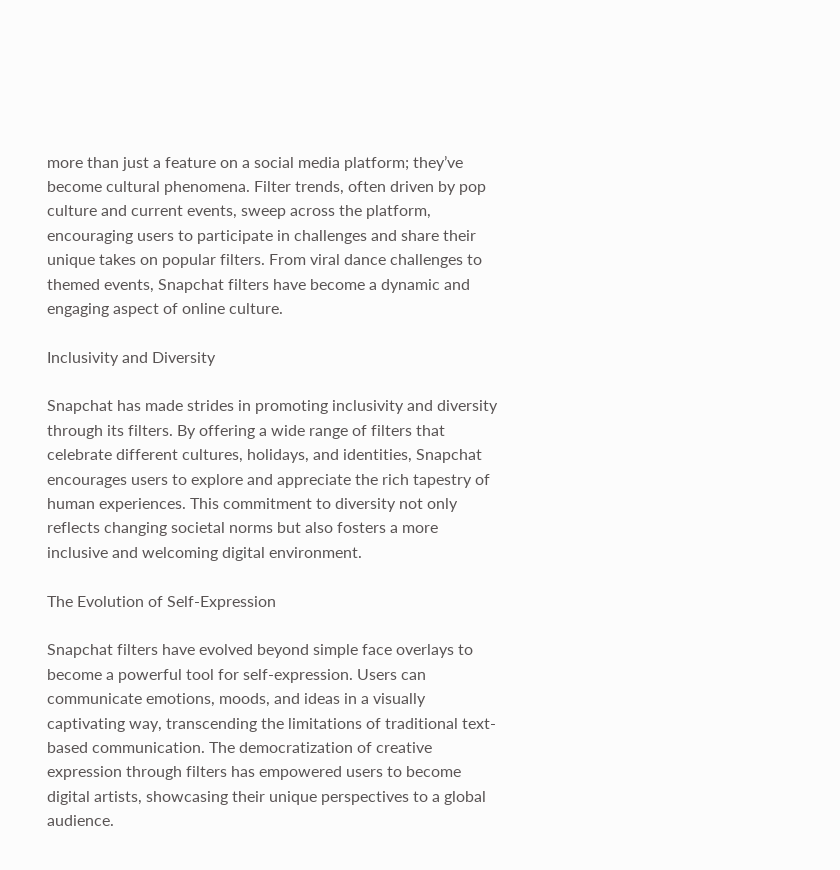more than just a feature on a social media platform; they’ve become cultural phenomena. Filter trends, often driven by pop culture and current events, sweep across the platform, encouraging users to participate in challenges and share their unique takes on popular filters. From viral dance challenges to themed events, Snapchat filters have become a dynamic and engaging aspect of online culture.

Inclusivity and Diversity

Snapchat has made strides in promoting inclusivity and diversity through its filters. By offering a wide range of filters that celebrate different cultures, holidays, and identities, Snapchat encourages users to explore and appreciate the rich tapestry of human experiences. This commitment to diversity not only reflects changing societal norms but also fosters a more inclusive and welcoming digital environment.

The Evolution of Self-Expression

Snapchat filters have evolved beyond simple face overlays to become a powerful tool for self-expression. Users can communicate emotions, moods, and ideas in a visually captivating way, transcending the limitations of traditional text-based communication. The democratization of creative expression through filters has empowered users to become digital artists, showcasing their unique perspectives to a global audience.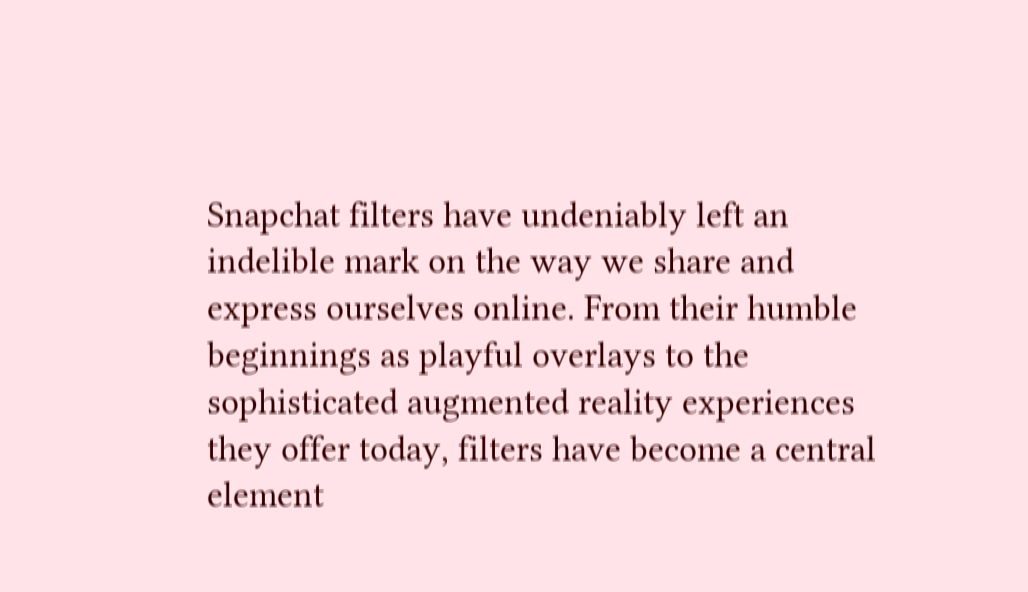Snapchat filters have undeniably left an indelible mark on the way we share and express ourselves online. From their humble beginnings as playful overlays to the sophisticated augmented reality experiences they offer today, filters have become a central element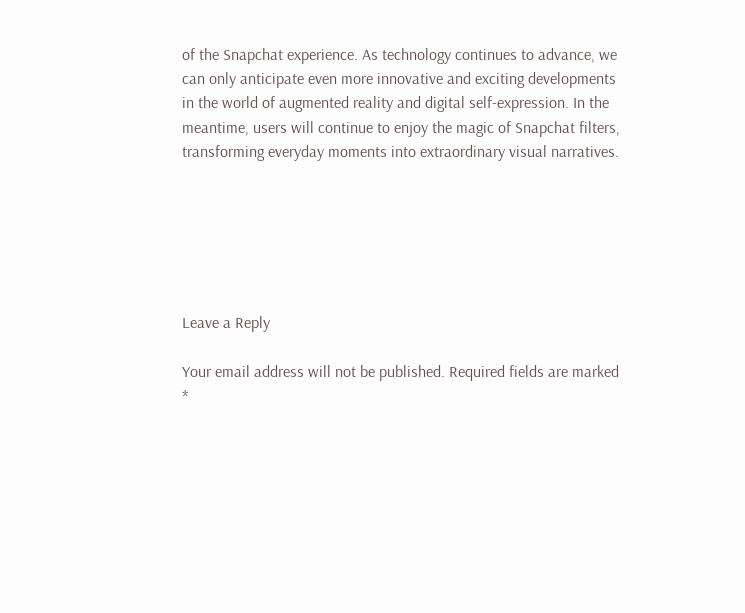of the Snapchat experience. As technology continues to advance, we can only anticipate even more innovative and exciting developments in the world of augmented reality and digital self-expression. In the meantime, users will continue to enjoy the magic of Snapchat filters, transforming everyday moments into extraordinary visual narratives.






Leave a Reply

Your email address will not be published. Required fields are marked *